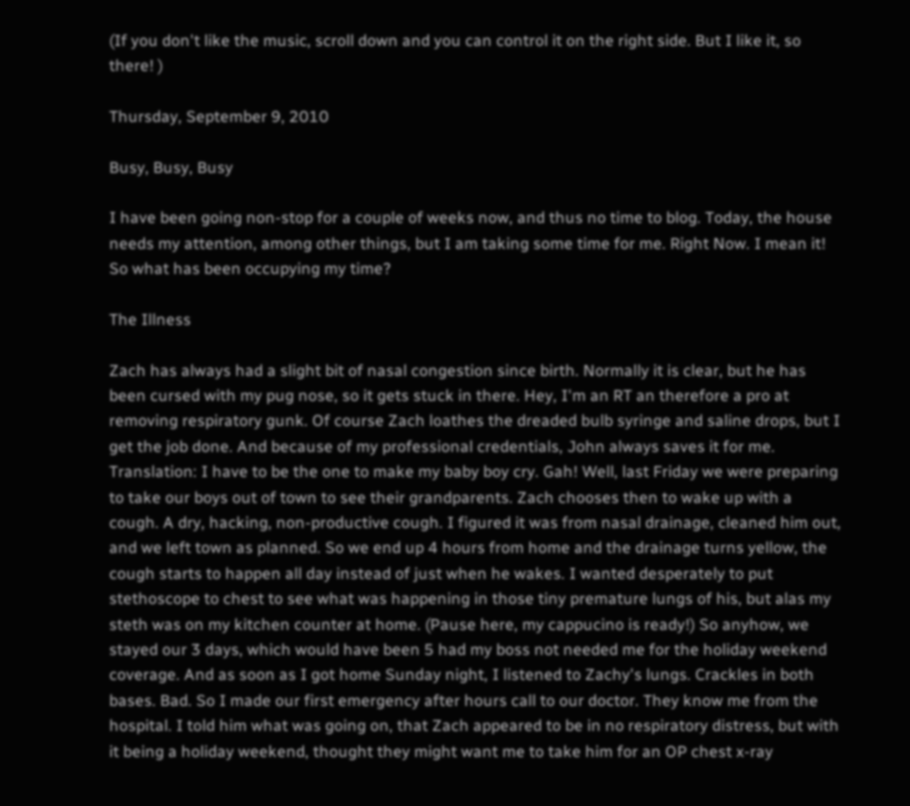(If you don't like the music, scroll down and you can control it on the right side. But I like it, so there! )

Thursday, September 9, 2010

Busy, Busy, Busy

I have been going non-stop for a couple of weeks now, and thus no time to blog. Today, the house needs my attention, among other things, but I am taking some time for me. Right Now. I mean it! So what has been occupying my time?

The Illness

Zach has always had a slight bit of nasal congestion since birth. Normally it is clear, but he has been cursed with my pug nose, so it gets stuck in there. Hey, I'm an RT an therefore a pro at removing respiratory gunk. Of course Zach loathes the dreaded bulb syringe and saline drops, but I get the job done. And because of my professional credentials, John always saves it for me. Translation: I have to be the one to make my baby boy cry. Gah! Well, last Friday we were preparing to take our boys out of town to see their grandparents. Zach chooses then to wake up with a cough. A dry, hacking, non-productive cough. I figured it was from nasal drainage, cleaned him out, and we left town as planned. So we end up 4 hours from home and the drainage turns yellow, the cough starts to happen all day instead of just when he wakes. I wanted desperately to put stethoscope to chest to see what was happening in those tiny premature lungs of his, but alas my steth was on my kitchen counter at home. (Pause here, my cappucino is ready!) So anyhow, we stayed our 3 days, which would have been 5 had my boss not needed me for the holiday weekend coverage. And as soon as I got home Sunday night, I listened to Zachy's lungs. Crackles in both bases. Bad. So I made our first emergency after hours call to our doctor. They know me from the hospital. I told him what was going on, that Zach appeared to be in no respiratory distress, but with it being a holiday weekend, thought they might want me to take him for an OP chest x-ray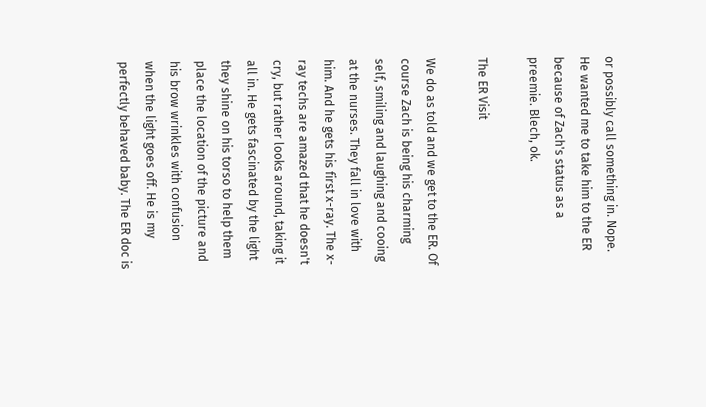or possibly call something in. Nope. He wanted me to take him to the ER because of Zach's status as a preemie. Blech, ok.

The ER Visit

We do as told and we get to the ER. Of course Zach is being his charming self, smiling and laughing and cooing at the nurses. They fall in love with him. And he gets his first x-ray. The x-ray techs are amazed that he doesn't cry, but rather looks around, taking it all in. He gets fascinated by the light they shine on his torso to help them place the location of the picture and his brow wrinkles with confusion when the light goes off. He is my perfectly behaved baby. The ER doc is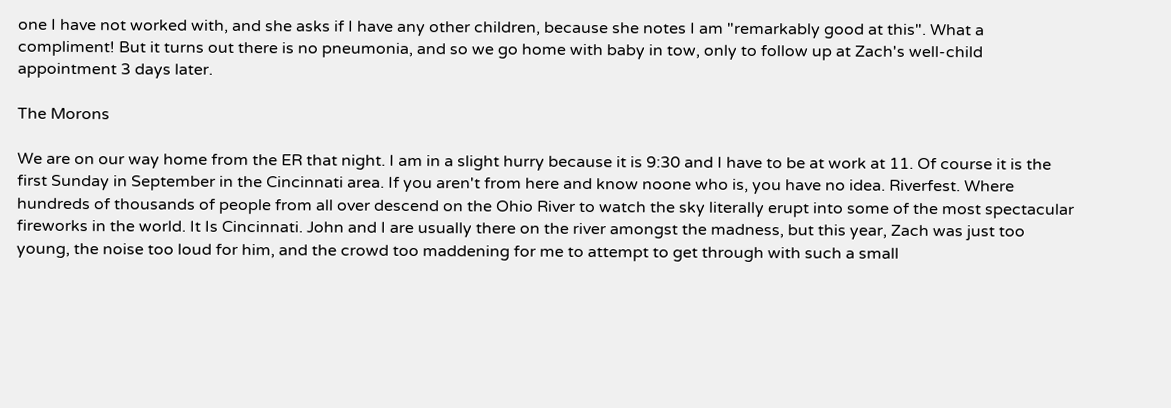one I have not worked with, and she asks if I have any other children, because she notes I am "remarkably good at this". What a compliment! But it turns out there is no pneumonia, and so we go home with baby in tow, only to follow up at Zach's well-child appointment 3 days later.

The Morons

We are on our way home from the ER that night. I am in a slight hurry because it is 9:30 and I have to be at work at 11. Of course it is the first Sunday in September in the Cincinnati area. If you aren't from here and know noone who is, you have no idea. Riverfest. Where hundreds of thousands of people from all over descend on the Ohio River to watch the sky literally erupt into some of the most spectacular fireworks in the world. It Is Cincinnati. John and I are usually there on the river amongst the madness, but this year, Zach was just too young, the noise too loud for him, and the crowd too maddening for me to attempt to get through with such a small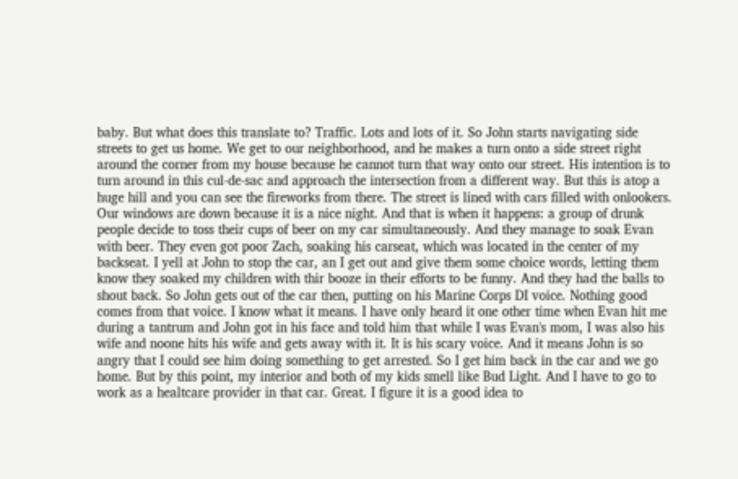baby. But what does this translate to? Traffic. Lots and lots of it. So John starts navigating side streets to get us home. We get to our neighborhood, and he makes a turn onto a side street right around the corner from my house because he cannot turn that way onto our street. His intention is to turn around in this cul-de-sac and approach the intersection from a different way. But this is atop a huge hill and you can see the fireworks from there. The street is lined with cars filled with onlookers. Our windows are down because it is a nice night. And that is when it happens: a group of drunk people decide to toss their cups of beer on my car simultaneously. And they manage to soak Evan with beer. They even got poor Zach, soaking his carseat, which was located in the center of my backseat. I yell at John to stop the car, an I get out and give them some choice words, letting them know they soaked my children with thir booze in their efforts to be funny. And they had the balls to shout back. So John gets out of the car then, putting on his Marine Corps DI voice. Nothing good comes from that voice. I know what it means. I have only heard it one other time when Evan hit me during a tantrum and John got in his face and told him that while I was Evan's mom, I was also his wife and noone hits his wife and gets away with it. It is his scary voice. And it means John is so angry that I could see him doing something to get arrested. So I get him back in the car and we go home. But by this point, my interior and both of my kids smell like Bud Light. And I have to go to work as a healtcare provider in that car. Great. I figure it is a good idea to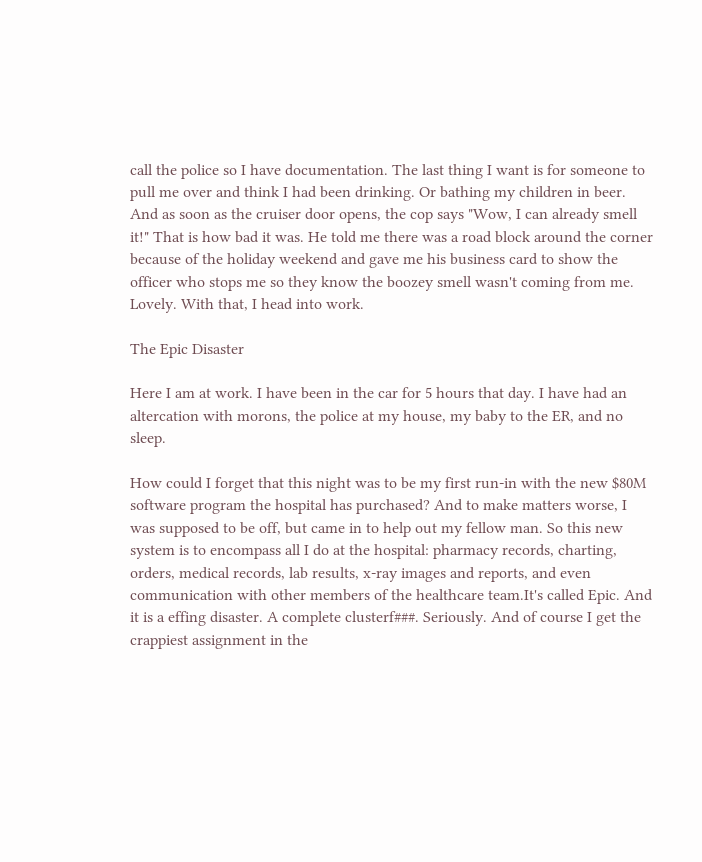call the police so I have documentation. The last thing I want is for someone to pull me over and think I had been drinking. Or bathing my children in beer. And as soon as the cruiser door opens, the cop says "Wow, I can already smell it!" That is how bad it was. He told me there was a road block around the corner because of the holiday weekend and gave me his business card to show the officer who stops me so they know the boozey smell wasn't coming from me. Lovely. With that, I head into work.

The Epic Disaster

Here I am at work. I have been in the car for 5 hours that day. I have had an altercation with morons, the police at my house, my baby to the ER, and no sleep.

How could I forget that this night was to be my first run-in with the new $80M software program the hospital has purchased? And to make matters worse, I was supposed to be off, but came in to help out my fellow man. So this new system is to encompass all I do at the hospital: pharmacy records, charting, orders, medical records, lab results, x-ray images and reports, and even communication with other members of the healthcare team.It's called Epic. And it is a effing disaster. A complete clusterf###. Seriously. And of course I get the crappiest assignment in the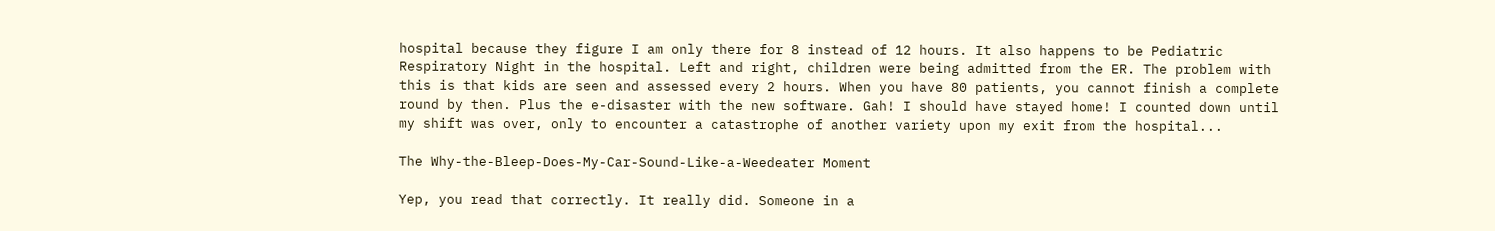hospital because they figure I am only there for 8 instead of 12 hours. It also happens to be Pediatric Respiratory Night in the hospital. Left and right, children were being admitted from the ER. The problem with this is that kids are seen and assessed every 2 hours. When you have 80 patients, you cannot finish a complete round by then. Plus the e-disaster with the new software. Gah! I should have stayed home! I counted down until my shift was over, only to encounter a catastrophe of another variety upon my exit from the hospital...

The Why-the-Bleep-Does-My-Car-Sound-Like-a-Weedeater Moment

Yep, you read that correctly. It really did. Someone in a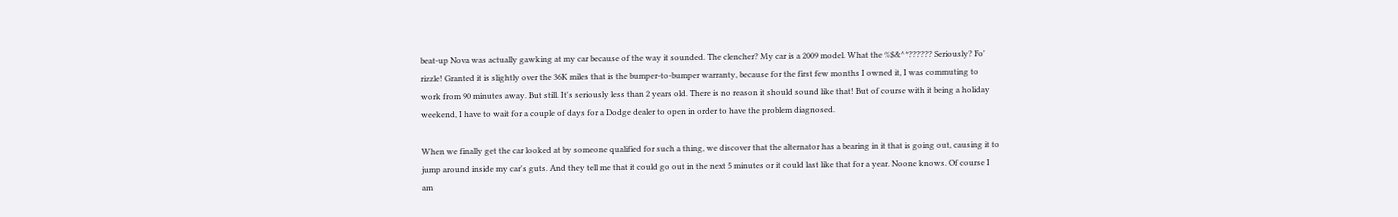beat-up Nova was actually gawking at my car because of the way it sounded. The clencher? My car is a 2009 model. What the %$&^*?????? Seriously? Fo' rizzle! Granted it is slightly over the 36K miles that is the bumper-to-bumper warranty, because for the first few months I owned it, I was commuting to work from 90 minutes away. But still. It's seriously less than 2 years old. There is no reason it should sound like that! But of course with it being a holiday weekend, I have to wait for a couple of days for a Dodge dealer to open in order to have the problem diagnosed.

When we finally get the car looked at by someone qualified for such a thing, we discover that the alternator has a bearing in it that is going out, causing it to jump around inside my car's guts. And they tell me that it could go out in the next 5 minutes or it could last like that for a year. Noone knows. Of course I am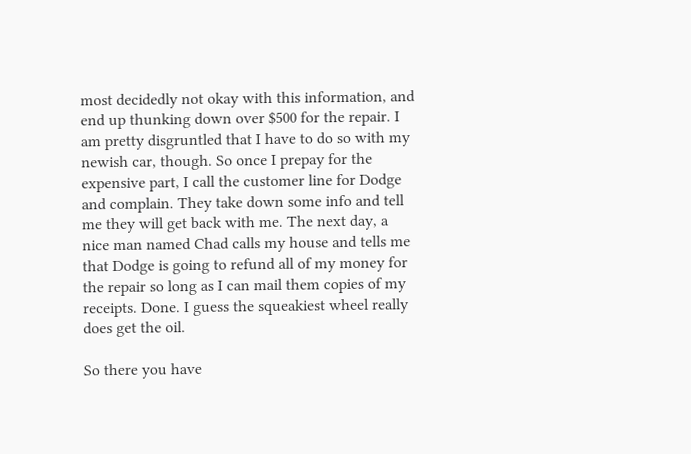most decidedly not okay with this information, and end up thunking down over $500 for the repair. I am pretty disgruntled that I have to do so with my newish car, though. So once I prepay for the expensive part, I call the customer line for Dodge and complain. They take down some info and tell me they will get back with me. The next day, a nice man named Chad calls my house and tells me that Dodge is going to refund all of my money for the repair so long as I can mail them copies of my receipts. Done. I guess the squeakiest wheel really does get the oil.

So there you have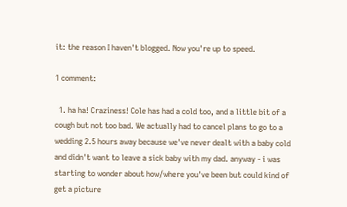it: the reason I haven't blogged. Now you're up to speed.

1 comment:

  1. ha ha! Craziness! Cole has had a cold too, and a little bit of a cough but not too bad. We actually had to cancel plans to go to a wedding 2.5 hours away because we've never dealt with a baby cold and didn't want to leave a sick baby with my dad. anyway - i was starting to wonder about how/where you've been but could kind of get a picture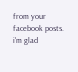from your facebook posts. i'm glad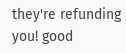they're refunding you! good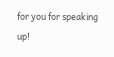for you for speaking up!